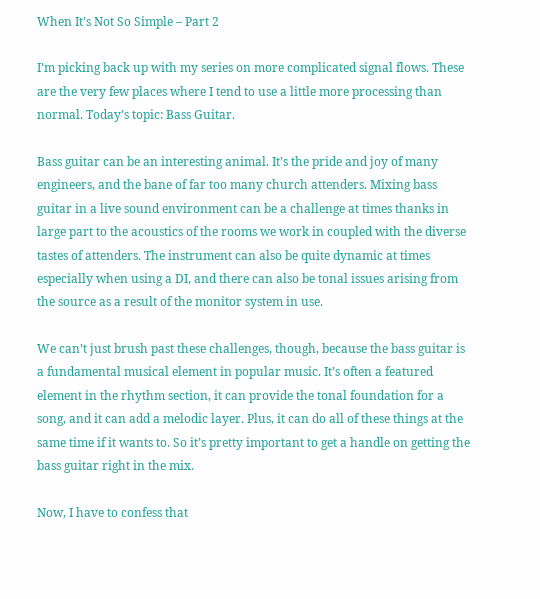When It’s Not So Simple – Part 2

I’m picking back up with my series on more complicated signal flows. These are the very few places where I tend to use a little more processing than normal. Today’s topic: Bass Guitar.

Bass guitar can be an interesting animal. It’s the pride and joy of many engineers, and the bane of far too many church attenders. Mixing bass guitar in a live sound environment can be a challenge at times thanks in large part to the acoustics of the rooms we work in coupled with the diverse tastes of attenders. The instrument can also be quite dynamic at times especially when using a DI, and there can also be tonal issues arising from the source as a result of the monitor system in use.

We can’t just brush past these challenges, though, because the bass guitar is a fundamental musical element in popular music. It’s often a featured element in the rhythm section, it can provide the tonal foundation for a song, and it can add a melodic layer. Plus, it can do all of these things at the same time if it wants to. So it’s pretty important to get a handle on getting the bass guitar right in the mix.

Now, I have to confess that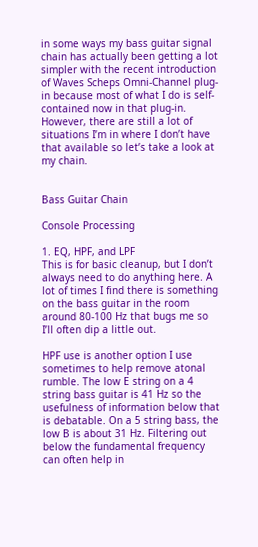in some ways my bass guitar signal chain has actually been getting a lot simpler with the recent introduction of Waves Scheps Omni-Channel plug-in because most of what I do is self-contained now in that plug-in. However, there are still a lot of situations I’m in where I don’t have that available so let’s take a look at my chain.


Bass Guitar Chain

Console Processing

1. EQ, HPF, and LPF
This is for basic cleanup, but I don’t always need to do anything here. A lot of times I find there is something on the bass guitar in the room around 80-100 Hz that bugs me so I’ll often dip a little out.

HPF use is another option I use sometimes to help remove atonal rumble. The low E string on a 4 string bass guitar is 41 Hz so the usefulness of information below that is debatable. On a 5 string bass, the low B is about 31 Hz. Filtering out below the fundamental frequency can often help in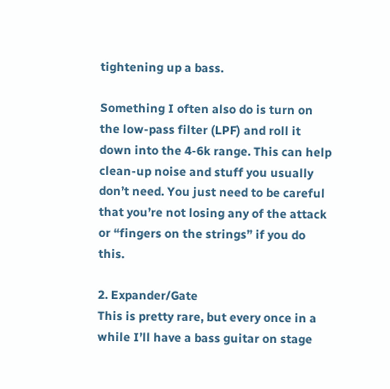tightening up a bass.

Something I often also do is turn on the low-pass filter (LPF) and roll it down into the 4-6k range. This can help clean-up noise and stuff you usually don’t need. You just need to be careful that you’re not losing any of the attack or “fingers on the strings” if you do this.

2. Expander/Gate
This is pretty rare, but every once in a while I’ll have a bass guitar on stage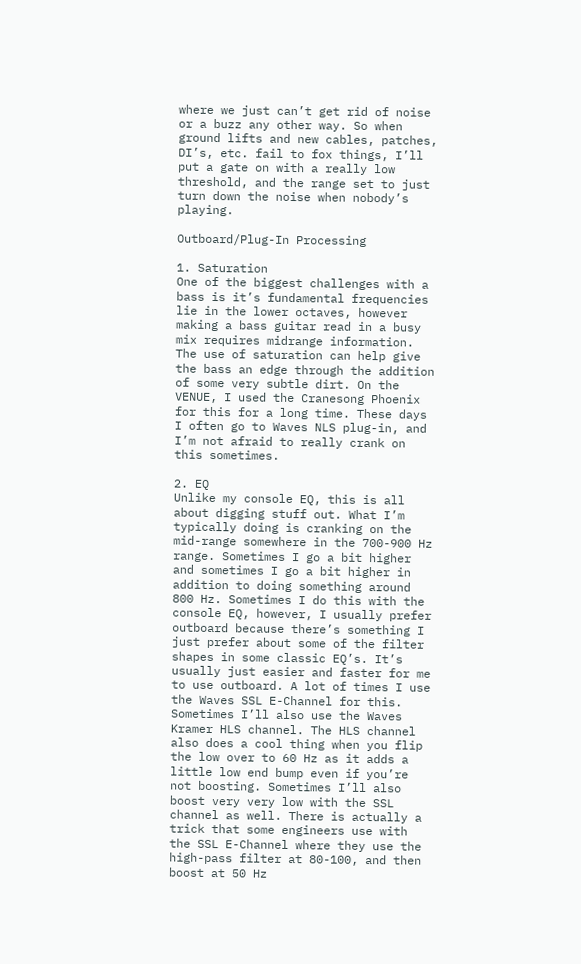where we just can’t get rid of noise or a buzz any other way. So when ground lifts and new cables, patches, DI’s, etc. fail to fox things, I’ll put a gate on with a really low threshold, and the range set to just turn down the noise when nobody’s playing.

Outboard/Plug-In Processing

1. Saturation
One of the biggest challenges with a bass is it’s fundamental frequencies lie in the lower octaves, however making a bass guitar read in a busy mix requires midrange information. The use of saturation can help give the bass an edge through the addition of some very subtle dirt. On the VENUE, I used the Cranesong Phoenix for this for a long time. These days I often go to Waves NLS plug-in, and I’m not afraid to really crank on this sometimes.

2. EQ
Unlike my console EQ, this is all about digging stuff out. What I’m typically doing is cranking on the mid-range somewhere in the 700-900 Hz range. Sometimes I go a bit higher and sometimes I go a bit higher in addition to doing something around 800 Hz. Sometimes I do this with the console EQ, however, I usually prefer outboard because there’s something I just prefer about some of the filter shapes in some classic EQ’s. It’s usually just easier and faster for me to use outboard. A lot of times I use the Waves SSL E-Channel for this. Sometimes I’ll also use the Waves Kramer HLS channel. The HLS channel also does a cool thing when you flip the low over to 60 Hz as it adds a little low end bump even if you’re not boosting. Sometimes I’ll also boost very very low with the SSL channel as well. There is actually a trick that some engineers use with the SSL E-Channel where they use the high-pass filter at 80-100, and then boost at 50 Hz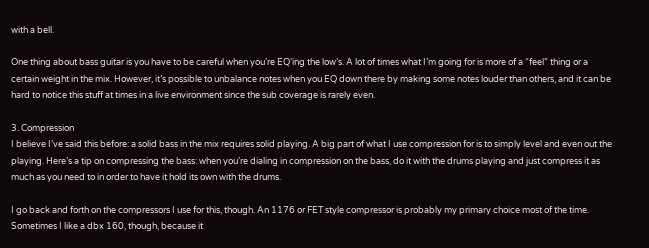with a bell.

One thing about bass guitar is you have to be careful when you’re EQ’ing the low’s. A lot of times what I’m going for is more of a “feel” thing or a certain weight in the mix. However, it’s possible to unbalance notes when you EQ down there by making some notes louder than others, and it can be hard to notice this stuff at times in a live environment since the sub coverage is rarely even.

3. Compression
I believe I’ve said this before: a solid bass in the mix requires solid playing. A big part of what I use compression for is to simply level and even out the playing. Here’s a tip on compressing the bass: when you’re dialing in compression on the bass, do it with the drums playing and just compress it as much as you need to in order to have it hold its own with the drums.

I go back and forth on the compressors I use for this, though. An 1176 or FET style compressor is probably my primary choice most of the time. Sometimes I like a dbx 160, though, because it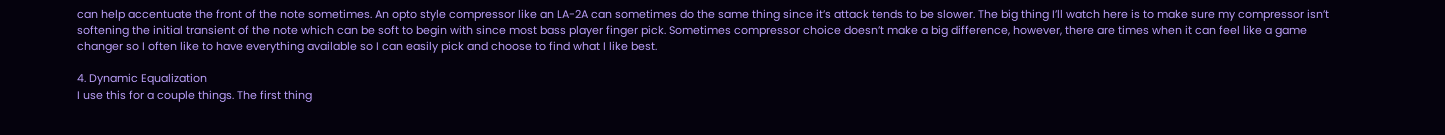can help accentuate the front of the note sometimes. An opto style compressor like an LA-2A can sometimes do the same thing since it’s attack tends to be slower. The big thing I’ll watch here is to make sure my compressor isn’t softening the initial transient of the note which can be soft to begin with since most bass player finger pick. Sometimes compressor choice doesn’t make a big difference, however, there are times when it can feel like a game changer so I often like to have everything available so I can easily pick and choose to find what I like best.

4. Dynamic Equalization
I use this for a couple things. The first thing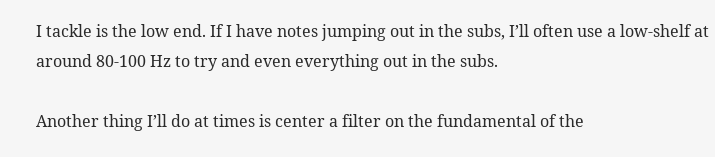I tackle is the low end. If I have notes jumping out in the subs, I’ll often use a low-shelf at around 80-100 Hz to try and even everything out in the subs.

Another thing I’ll do at times is center a filter on the fundamental of the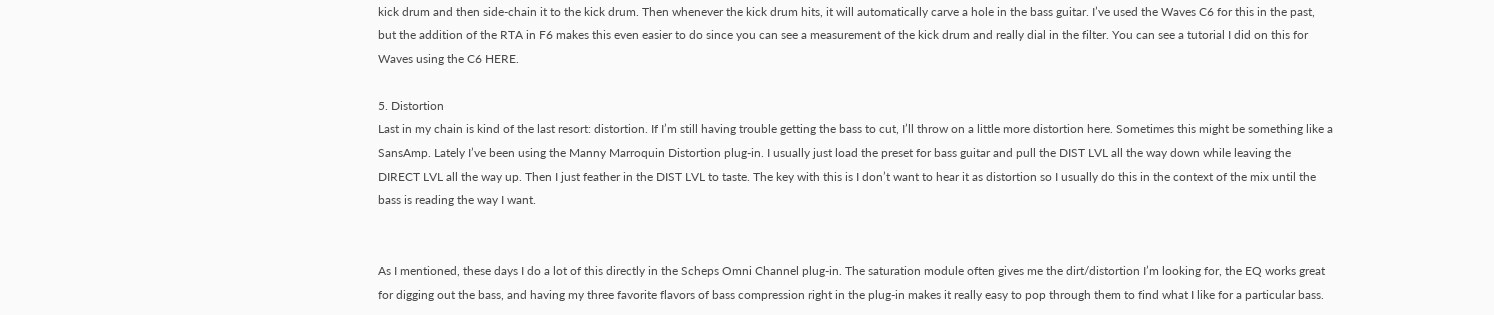kick drum and then side-chain it to the kick drum. Then whenever the kick drum hits, it will automatically carve a hole in the bass guitar. I’ve used the Waves C6 for this in the past, but the addition of the RTA in F6 makes this even easier to do since you can see a measurement of the kick drum and really dial in the filter. You can see a tutorial I did on this for Waves using the C6 HERE.

5. Distortion
Last in my chain is kind of the last resort: distortion. If I’m still having trouble getting the bass to cut, I’ll throw on a little more distortion here. Sometimes this might be something like a SansAmp. Lately I’ve been using the Manny Marroquin Distortion plug-in. I usually just load the preset for bass guitar and pull the DIST LVL all the way down while leaving the DIRECT LVL all the way up. Then I just feather in the DIST LVL to taste. The key with this is I don’t want to hear it as distortion so I usually do this in the context of the mix until the bass is reading the way I want.


As I mentioned, these days I do a lot of this directly in the Scheps Omni Channel plug-in. The saturation module often gives me the dirt/distortion I’m looking for, the EQ works great for digging out the bass, and having my three favorite flavors of bass compression right in the plug-in makes it really easy to pop through them to find what I like for a particular bass.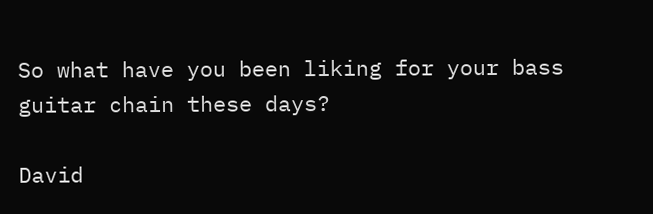So what have you been liking for your bass guitar chain these days?

David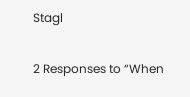Stagl

2 Responses to “When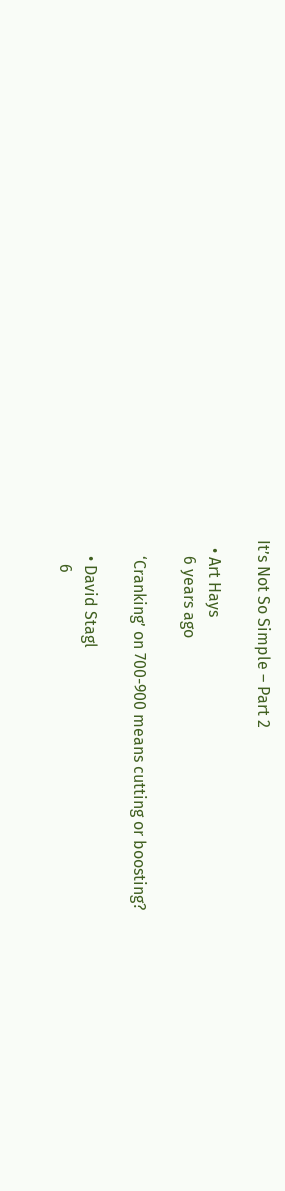It’s Not So Simple – Part 2

  • Art Hays
    6 years ago

    ‘Cranking’ on 700-900 means cutting or boosting?

    • David Stagl
      6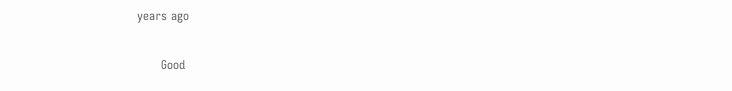years ago

      Good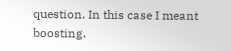question. In this case I meant boosting.